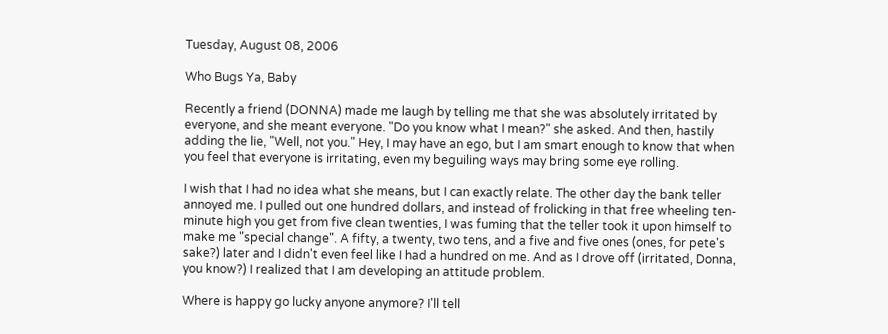Tuesday, August 08, 2006

Who Bugs Ya, Baby

Recently a friend (DONNA) made me laugh by telling me that she was absolutely irritated by everyone, and she meant everyone. "Do you know what I mean?" she asked. And then, hastily adding the lie, "Well, not you." Hey, I may have an ego, but I am smart enough to know that when you feel that everyone is irritating, even my beguiling ways may bring some eye rolling.

I wish that I had no idea what she means, but I can exactly relate. The other day the bank teller annoyed me. I pulled out one hundred dollars, and instead of frolicking in that free wheeling ten-minute high you get from five clean twenties, I was fuming that the teller took it upon himself to make me "special change". A fifty, a twenty, two tens, and a five and five ones (ones, for pete's sake?) later and I didn't even feel like I had a hundred on me. And as I drove off (irritated, Donna, you know?) I realized that I am developing an attitude problem.

Where is happy go lucky anyone anymore? I'll tell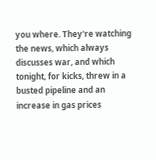you where. They're watching the news, which always discusses war, and which tonight, for kicks, threw in a busted pipeline and an increase in gas prices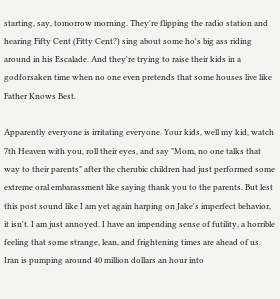starting, say, tomorrow morning. They're flipping the radio station and hearing Fifty Cent (Fitty Cent?) sing about some ho's big ass riding around in his Escalade. And they're trying to raise their kids in a godforsaken time when no one even pretends that some houses live like Father Knows Best.

Apparently everyone is irritating everyone. Your kids, well my kid, watch 7th Heaven with you, roll their eyes, and say "Mom, no one talks that way to their parents" after the cherubic children had just performed some extreme oral embarassment like saying thank you to the parents. But lest this post sound like I am yet again harping on Jake's imperfect behavior, it isn't. I am just annoyed. I have an impending sense of futility, a horrible feeling that some strange, lean, and frightening times are ahead of us. Iran is pumping around 40 million dollars an hour into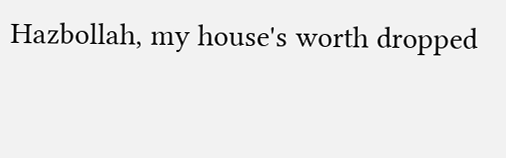Hazbollah, my house's worth dropped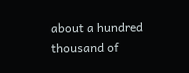about a hundred thousand of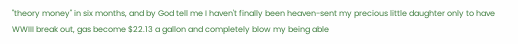"theory money" in six months, and by God tell me I haven't finally been heaven-sent my precious little daughter only to have WWIII break out, gas become $22.13 a gallon and completely blow my being able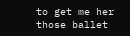to get me her those ballet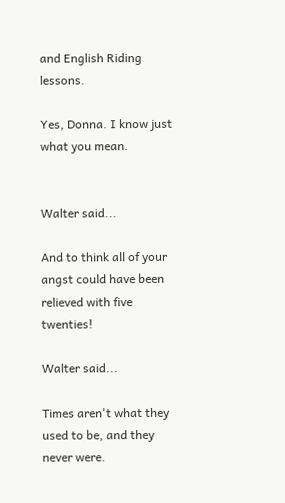and English Riding lessons.

Yes, Donna. I know just what you mean.


Walter said...

And to think all of your angst could have been relieved with five twenties!

Walter said...

Times aren't what they used to be, and they never were.